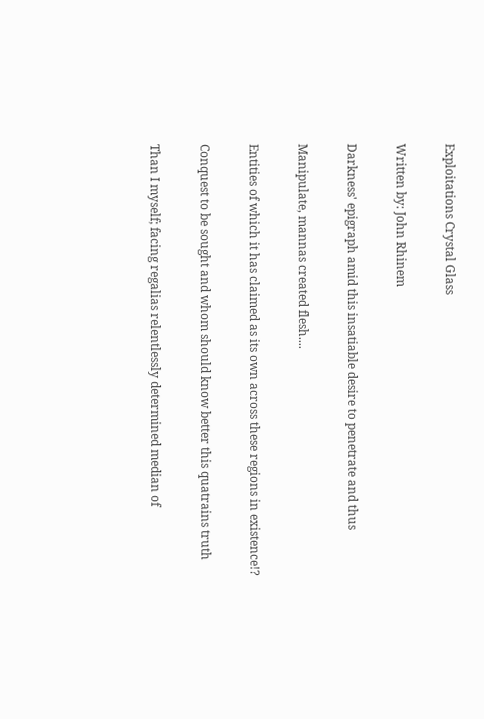Exploitations Crystal Glass

Written by: John Rhinem

Darkness' epigraph amid this insatiable desire to penetrate and thus

Manipulate, mannas created flesh....

Entities of which it has claimed as its own across these regions in existence!?

Conquest to be sought and whom should know better this quatrains truth

Than I myself; facing regalias relentlessly determined median of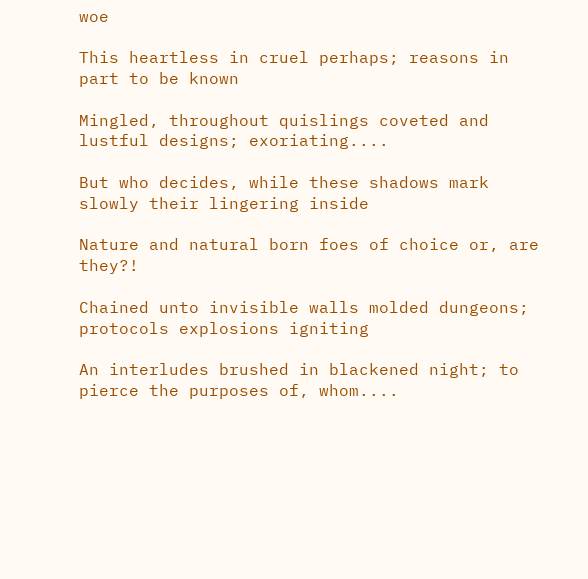woe

This heartless in cruel perhaps; reasons in part to be known

Mingled, throughout quislings coveted and lustful designs; exoriating....

But who decides, while these shadows mark slowly their lingering inside

Nature and natural born foes of choice or, are they?!

Chained unto invisible walls molded dungeons; protocols explosions igniting

An interludes brushed in blackened night; to pierce the purposes of, whom....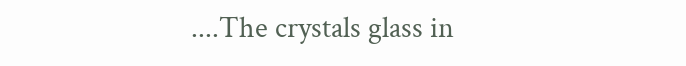....The crystals glass in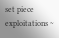set piece exploitations ~